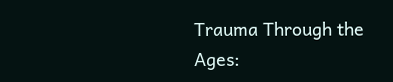Trauma Through the Ages: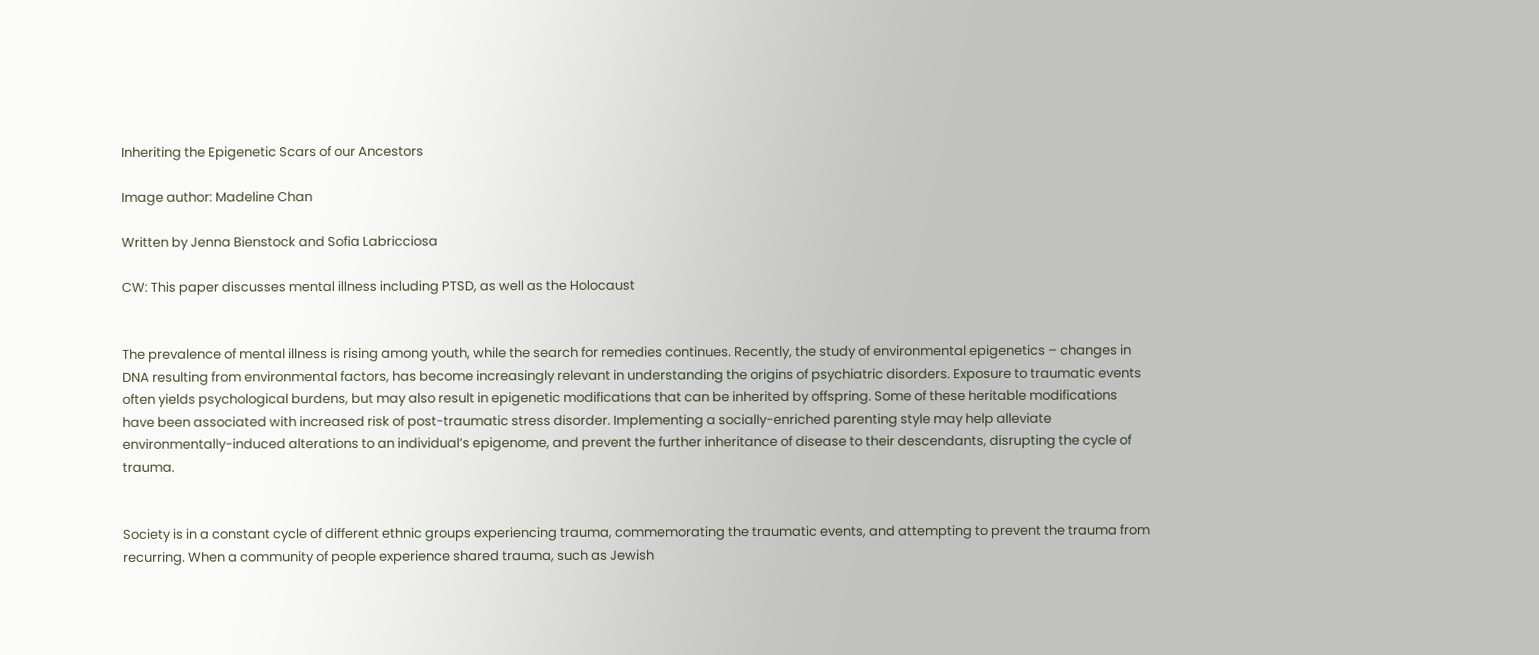Inheriting the Epigenetic Scars of our Ancestors

Image author: Madeline Chan

Written by Jenna Bienstock and Sofia Labricciosa

CW: This paper discusses mental illness including PTSD, as well as the Holocaust


The prevalence of mental illness is rising among youth, while the search for remedies continues. Recently, the study of environmental epigenetics – changes in DNA resulting from environmental factors, has become increasingly relevant in understanding the origins of psychiatric disorders. Exposure to traumatic events often yields psychological burdens, but may also result in epigenetic modifications that can be inherited by offspring. Some of these heritable modifications have been associated with increased risk of post-traumatic stress disorder. Implementing a socially-enriched parenting style may help alleviate environmentally-induced alterations to an individual’s epigenome, and prevent the further inheritance of disease to their descendants, disrupting the cycle of trauma.


Society is in a constant cycle of different ethnic groups experiencing trauma, commemorating the traumatic events, and attempting to prevent the trauma from recurring. When a community of people experience shared trauma, such as Jewish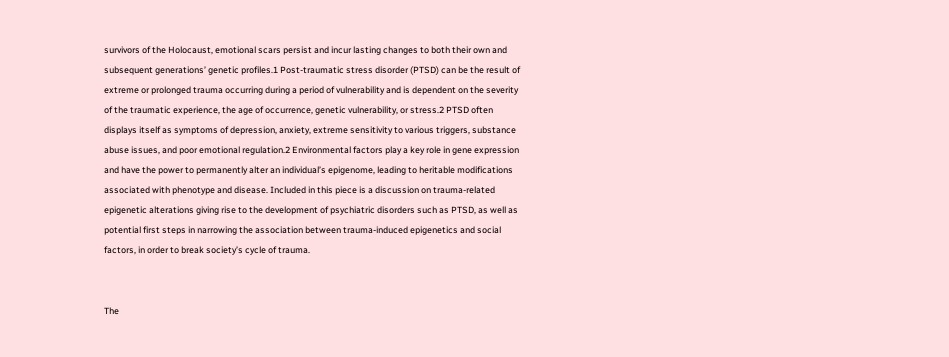survivors of the Holocaust, emotional scars persist and incur lasting changes to both their own and subsequent generations’ genetic profiles.1 Post-traumatic stress disorder (PTSD) can be the result of extreme or prolonged trauma occurring during a period of vulnerability and is dependent on the severity of the traumatic experience, the age of occurrence, genetic vulnerability, or stress.2 PTSD often displays itself as symptoms of depression, anxiety, extreme sensitivity to various triggers, substance abuse issues, and poor emotional regulation.2 Environmental factors play a key role in gene expression and have the power to permanently alter an individual’s epigenome, leading to heritable modifications associated with phenotype and disease. Included in this piece is a discussion on trauma-related epigenetic alterations giving rise to the development of psychiatric disorders such as PTSD, as well as potential first steps in narrowing the association between trauma-induced epigenetics and social factors, in order to break society’s cycle of trauma.


The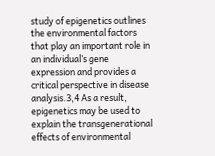study of epigenetics outlines the environmental factors that play an important role in an individual’s gene expression and provides a critical perspective in disease analysis.3,4 As a result, epigenetics may be used to explain the transgenerational effects of environmental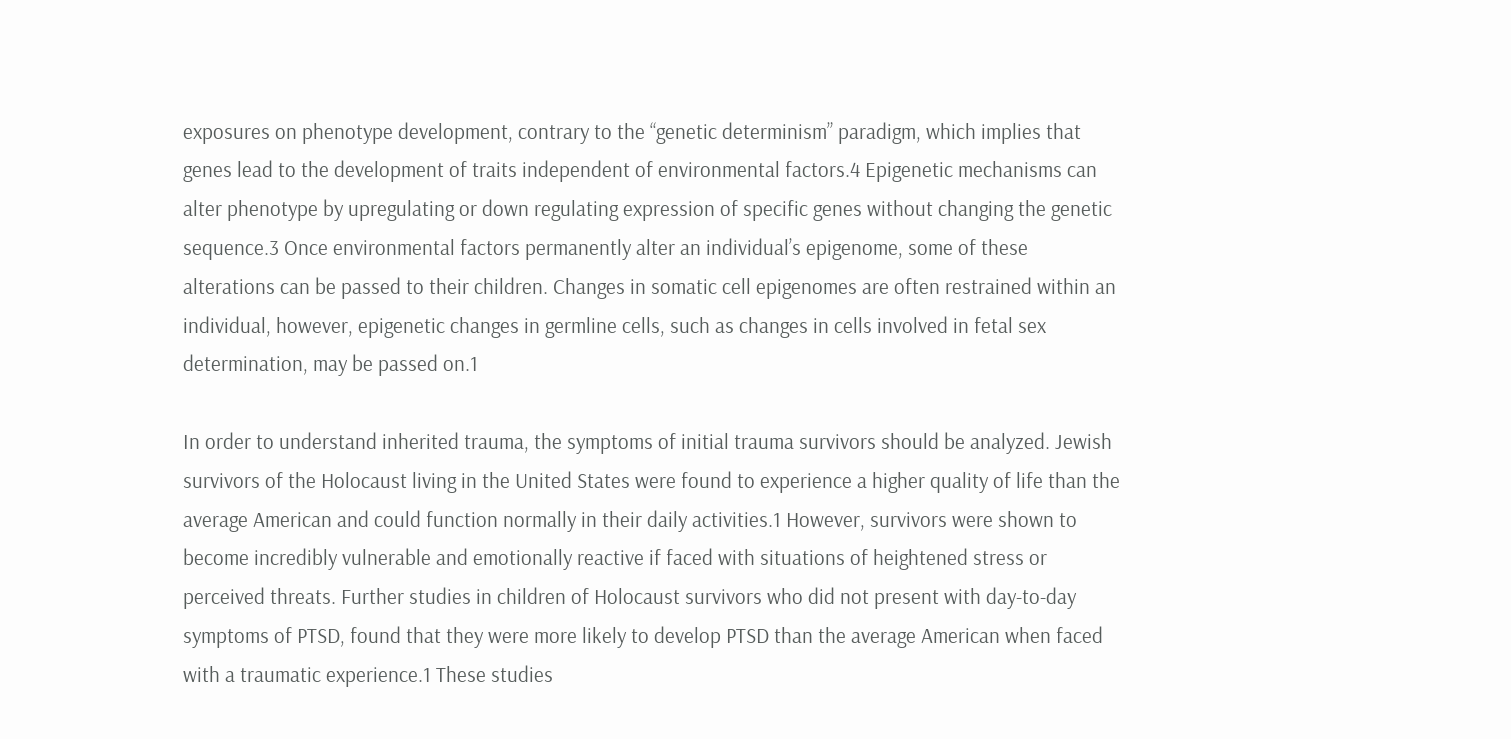exposures on phenotype development, contrary to the “genetic determinism” paradigm, which implies that genes lead to the development of traits independent of environmental factors.4 Epigenetic mechanisms can alter phenotype by upregulating or down regulating expression of specific genes without changing the genetic sequence.3 Once environmental factors permanently alter an individual’s epigenome, some of these alterations can be passed to their children. Changes in somatic cell epigenomes are often restrained within an individual, however, epigenetic changes in germline cells, such as changes in cells involved in fetal sex determination, may be passed on.1

In order to understand inherited trauma, the symptoms of initial trauma survivors should be analyzed. Jewish survivors of the Holocaust living in the United States were found to experience a higher quality of life than the average American and could function normally in their daily activities.1 However, survivors were shown to become incredibly vulnerable and emotionally reactive if faced with situations of heightened stress or perceived threats. Further studies in children of Holocaust survivors who did not present with day-to-day symptoms of PTSD, found that they were more likely to develop PTSD than the average American when faced with a traumatic experience.1 These studies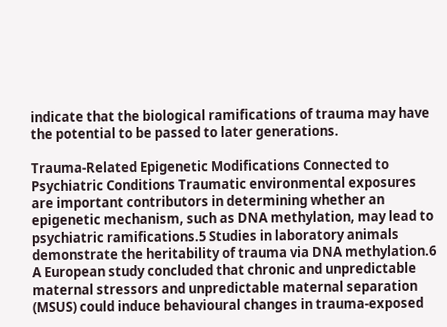indicate that the biological ramifications of trauma may have the potential to be passed to later generations.

Trauma-Related Epigenetic Modifications Connected to Psychiatric Conditions Traumatic environmental exposures are important contributors in determining whether an epigenetic mechanism, such as DNA methylation, may lead to psychiatric ramifications.5 Studies in laboratory animals demonstrate the heritability of trauma via DNA methylation.6 A European study concluded that chronic and unpredictable maternal stressors and unpredictable maternal separation (MSUS) could induce behavioural changes in trauma-exposed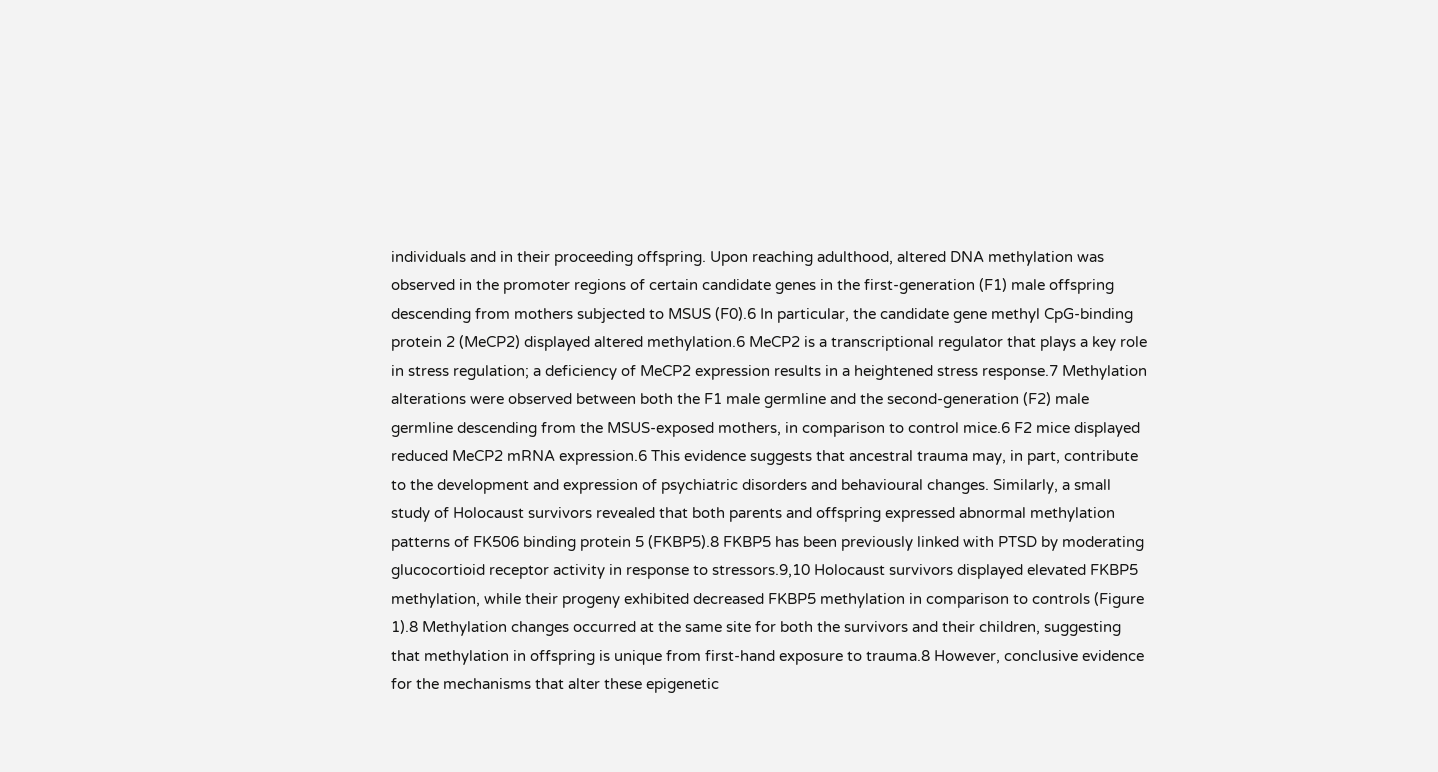individuals and in their proceeding offspring. Upon reaching adulthood, altered DNA methylation was observed in the promoter regions of certain candidate genes in the first-generation (F1) male offspring descending from mothers subjected to MSUS (F0).6 In particular, the candidate gene methyl CpG-binding protein 2 (MeCP2) displayed altered methylation.6 MeCP2 is a transcriptional regulator that plays a key role in stress regulation; a deficiency of MeCP2 expression results in a heightened stress response.7 Methylation alterations were observed between both the F1 male germline and the second-generation (F2) male germline descending from the MSUS-exposed mothers, in comparison to control mice.6 F2 mice displayed reduced MeCP2 mRNA expression.6 This evidence suggests that ancestral trauma may, in part, contribute to the development and expression of psychiatric disorders and behavioural changes. Similarly, a small study of Holocaust survivors revealed that both parents and offspring expressed abnormal methylation patterns of FK506 binding protein 5 (FKBP5).8 FKBP5 has been previously linked with PTSD by moderating glucocortioid receptor activity in response to stressors.9,10 Holocaust survivors displayed elevated FKBP5 methylation, while their progeny exhibited decreased FKBP5 methylation in comparison to controls (Figure 1).8 Methylation changes occurred at the same site for both the survivors and their children, suggesting that methylation in offspring is unique from first-hand exposure to trauma.8 However, conclusive evidence for the mechanisms that alter these epigenetic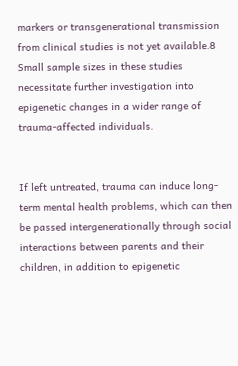markers or transgenerational transmission from clinical studies is not yet available.8 Small sample sizes in these studies necessitate further investigation into epigenetic changes in a wider range of trauma-affected individuals.


If left untreated, trauma can induce long-term mental health problems, which can then be passed intergenerationally through social interactions between parents and their children, in addition to epigenetic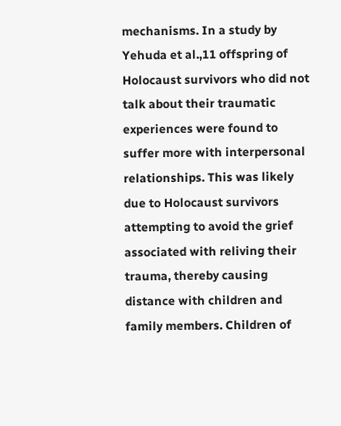mechanisms. In a study by Yehuda et al.,11 offspring of Holocaust survivors who did not talk about their traumatic experiences were found to suffer more with interpersonal relationships. This was likely due to Holocaust survivors attempting to avoid the grief associated with reliving their trauma, thereby causing distance with children and family members. Children of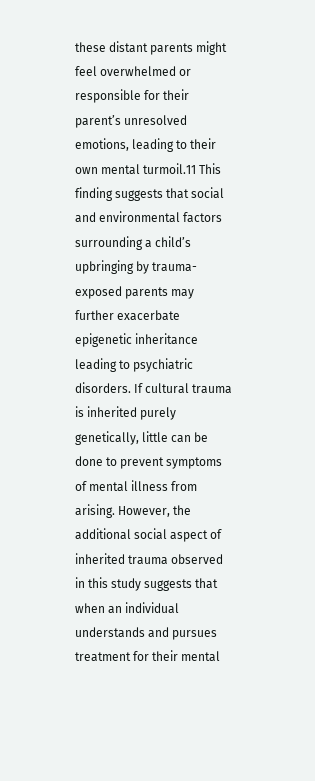these distant parents might feel overwhelmed or responsible for their parent’s unresolved emotions, leading to their own mental turmoil.11 This finding suggests that social and environmental factors surrounding a child’s upbringing by trauma-exposed parents may further exacerbate epigenetic inheritance leading to psychiatric disorders. If cultural trauma is inherited purely genetically, little can be done to prevent symptoms of mental illness from arising. However, the additional social aspect of inherited trauma observed in this study suggests that when an individual understands and pursues treatment for their mental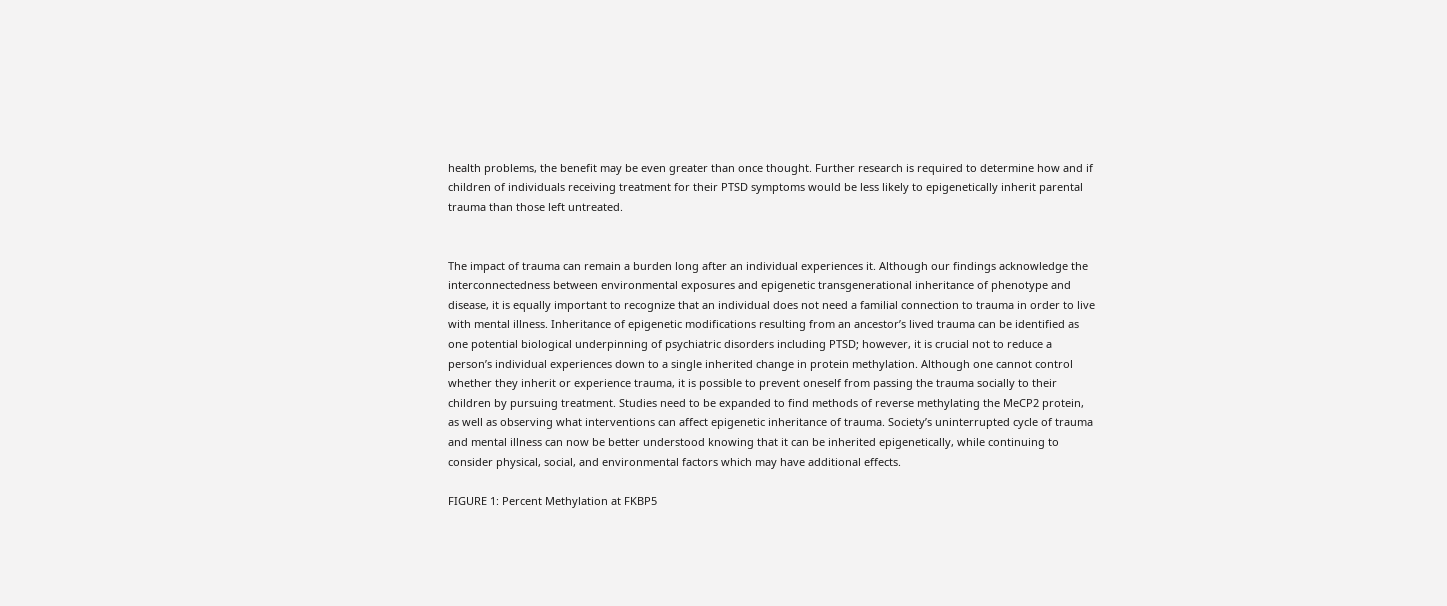health problems, the benefit may be even greater than once thought. Further research is required to determine how and if children of individuals receiving treatment for their PTSD symptoms would be less likely to epigenetically inherit parental trauma than those left untreated.


The impact of trauma can remain a burden long after an individual experiences it. Although our findings acknowledge the interconnectedness between environmental exposures and epigenetic transgenerational inheritance of phenotype and disease, it is equally important to recognize that an individual does not need a familial connection to trauma in order to live with mental illness. Inheritance of epigenetic modifications resulting from an ancestor’s lived trauma can be identified as one potential biological underpinning of psychiatric disorders including PTSD; however, it is crucial not to reduce a person’s individual experiences down to a single inherited change in protein methylation. Although one cannot control whether they inherit or experience trauma, it is possible to prevent oneself from passing the trauma socially to their children by pursuing treatment. Studies need to be expanded to find methods of reverse methylating the MeCP2 protein, as well as observing what interventions can affect epigenetic inheritance of trauma. Society’s uninterrupted cycle of trauma and mental illness can now be better understood knowing that it can be inherited epigenetically, while continuing to consider physical, social, and environmental factors which may have additional effects.

FIGURE 1: Percent Methylation at FKBP5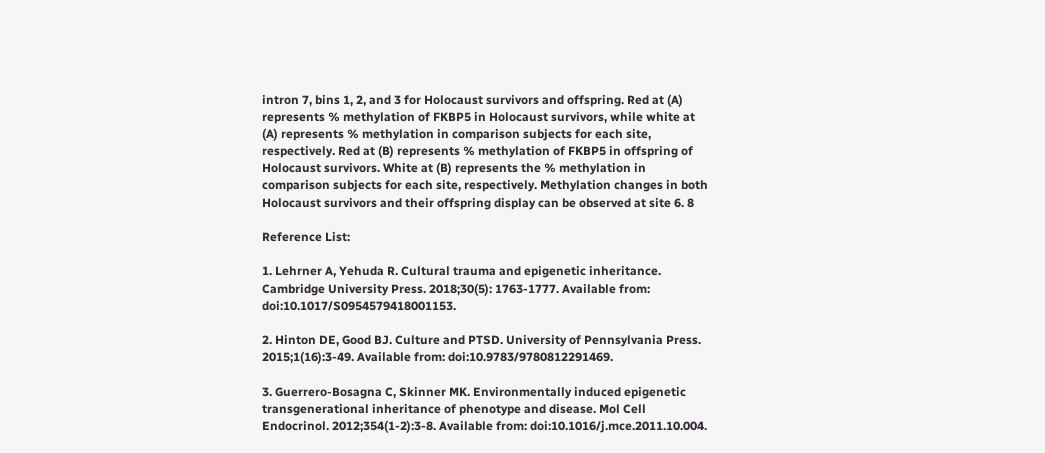intron 7, bins 1, 2, and 3 for Holocaust survivors and offspring. Red at (A) represents % methylation of FKBP5 in Holocaust survivors, while white at (A) represents % methylation in comparison subjects for each site, respectively. Red at (B) represents % methylation of FKBP5 in offspring of Holocaust survivors. White at (B) represents the % methylation in comparison subjects for each site, respectively. Methylation changes in both Holocaust survivors and their offspring display can be observed at site 6. 8

Reference List:

1. Lehrner A, Yehuda R. Cultural trauma and epigenetic inheritance. Cambridge University Press. 2018;30(5): 1763-1777. Available from: doi:10.1017/S0954579418001153.

2. Hinton DE, Good BJ. Culture and PTSD. University of Pennsylvania Press. 2015;1(16):3-49. Available from: doi:10.9783/9780812291469.

3. Guerrero-Bosagna C, Skinner MK. Environmentally induced epigenetic transgenerational inheritance of phenotype and disease. Mol Cell Endocrinol. 2012;354(1-2):3-8. Available from: doi:10.1016/j.mce.2011.10.004.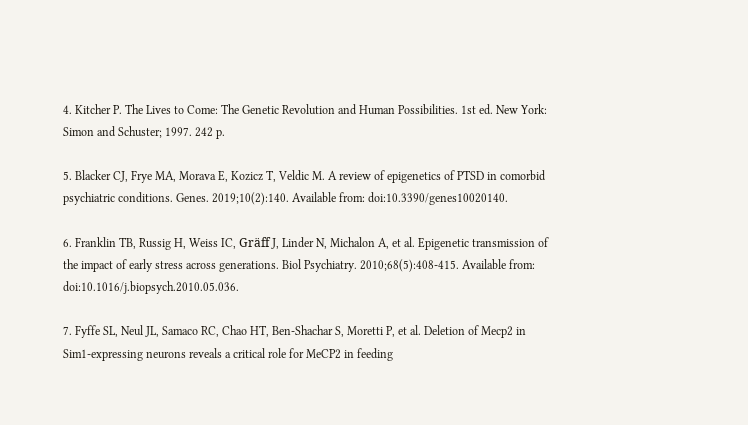4. Kitcher P. The Lives to Come: The Genetic Revolution and Human Possibilities. 1st ed. New York: Simon and Schuster; 1997. 242 p.

5. Blacker CJ, Frye MA, Morava E, Kozicz T, Veldic M. A review of epigenetics of PTSD in comorbid psychiatric conditions. Genes. 2019;10(2):140. Available from: doi:10.3390/genes10020140.

6. Franklin TB, Russig H, Weiss IC, Gräff J, Linder N, Michalon A, et al. Epigenetic transmission of the impact of early stress across generations. Biol Psychiatry. 2010;68(5):408-415. Available from: doi:10.1016/j.biopsych.2010.05.036.

7. Fyffe SL, Neul JL, Samaco RC, Chao HT, Ben-Shachar S, Moretti P, et al. Deletion of Mecp2 in Sim1-expressing neurons reveals a critical role for MeCP2 in feeding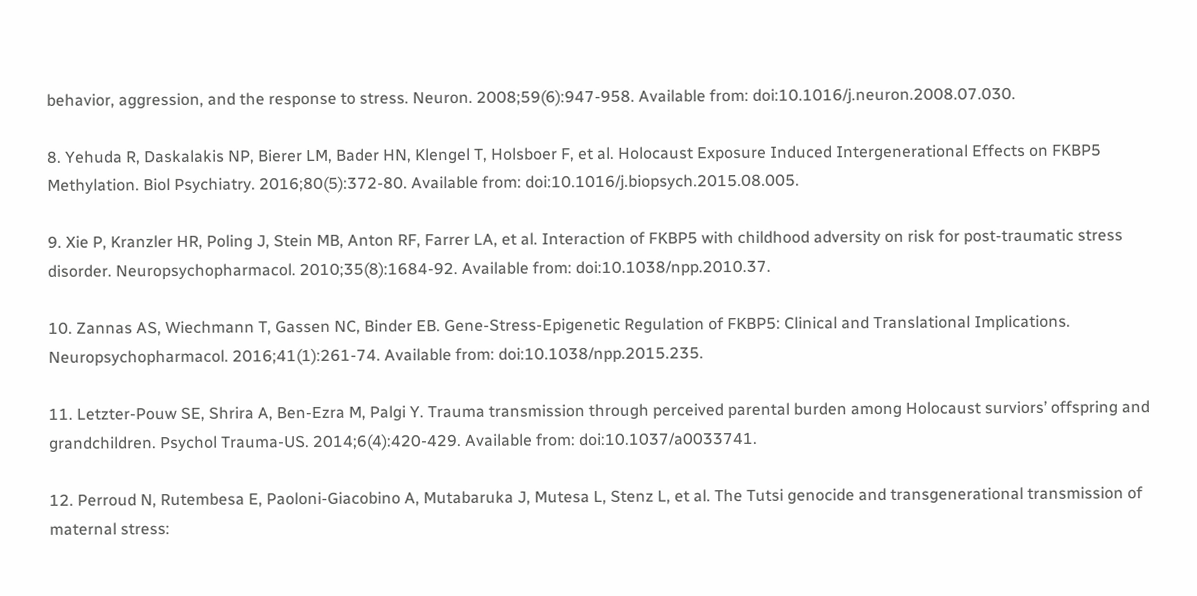behavior, aggression, and the response to stress. Neuron. 2008;59(6):947-958. Available from: doi:10.1016/j.neuron.2008.07.030.

8. Yehuda R, Daskalakis NP, Bierer LM, Bader HN, Klengel T, Holsboer F, et al. Holocaust Exposure Induced Intergenerational Effects on FKBP5 Methylation. Biol Psychiatry. 2016;80(5):372-80. Available from: doi:10.1016/j.biopsych.2015.08.005.

9. Xie P, Kranzler HR, Poling J, Stein MB, Anton RF, Farrer LA, et al. Interaction of FKBP5 with childhood adversity on risk for post-traumatic stress disorder. Neuropsychopharmacol. 2010;35(8):1684-92. Available from: doi:10.1038/npp.2010.37.

10. Zannas AS, Wiechmann T, Gassen NC, Binder EB. Gene-Stress-Epigenetic Regulation of FKBP5: Clinical and Translational Implications. Neuropsychopharmacol. 2016;41(1):261-74. Available from: doi:10.1038/npp.2015.235.

11. Letzter-Pouw SE, Shrira A, Ben-Ezra M, Palgi Y. Trauma transmission through perceived parental burden among Holocaust surviors’ offspring and grandchildren. Psychol Trauma-US. 2014;6(4):420-429. Available from: doi:10.1037/a0033741.

12. Perroud N, Rutembesa E, Paoloni-Giacobino A, Mutabaruka J, Mutesa L, Stenz L, et al. The Tutsi genocide and transgenerational transmission of maternal stress: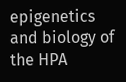epigenetics and biology of the HPA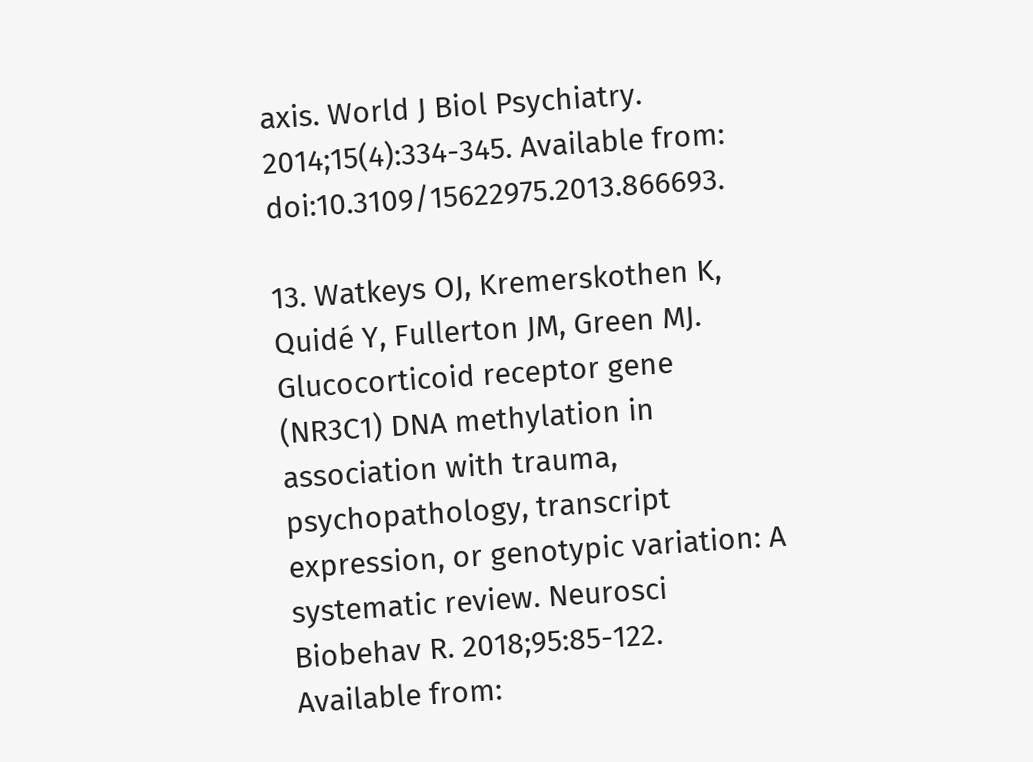axis. World J Biol Psychiatry. 2014;15(4):334-345. Available from: doi:10.3109/15622975.2013.866693.

13. Watkeys OJ, Kremerskothen K, Quidé Y, Fullerton JM, Green MJ. Glucocorticoid receptor gene (NR3C1) DNA methylation in association with trauma, psychopathology, transcript expression, or genotypic variation: A systematic review. Neurosci Biobehav R. 2018;95:85-122. Available from: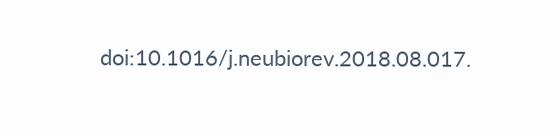doi:10.1016/j.neubiorev.2018.08.017.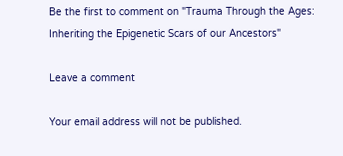Be the first to comment on "Trauma Through the Ages: Inheriting the Epigenetic Scars of our Ancestors"

Leave a comment

Your email address will not be published.